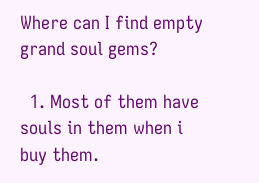Where can I find empty grand soul gems?

  1. Most of them have souls in them when i buy them.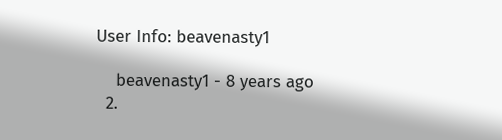User Info: beavenasty1

    beavenasty1 - 8 years ago
  2.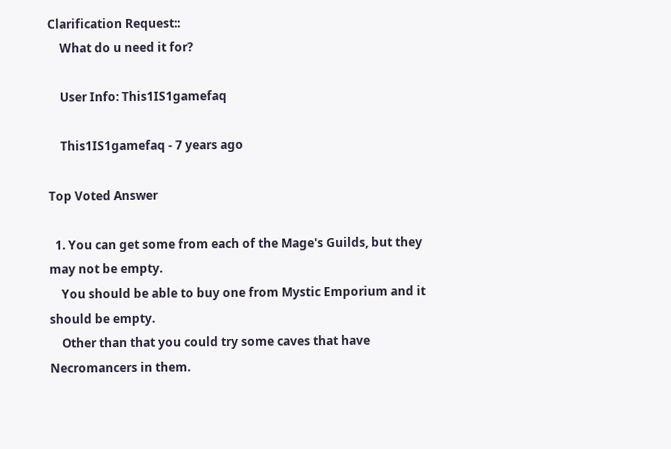Clarification Request::
    What do u need it for?

    User Info: This1IS1gamefaq

    This1IS1gamefaq - 7 years ago

Top Voted Answer

  1. You can get some from each of the Mage's Guilds, but they may not be empty.
    You should be able to buy one from Mystic Emporium and it should be empty.
    Other than that you could try some caves that have Necromancers in them.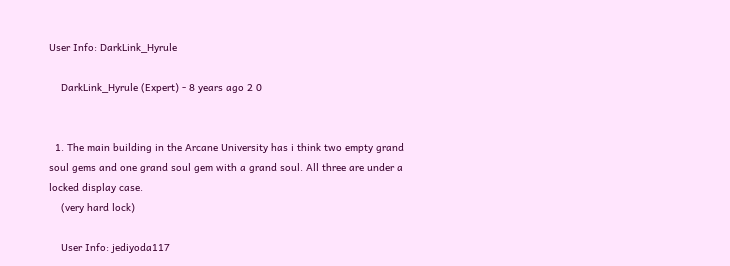User Info: DarkLink_Hyrule

    DarkLink_Hyrule (Expert) - 8 years ago 2 0


  1. The main building in the Arcane University has i think two empty grand soul gems and one grand soul gem with a grand soul. All three are under a locked display case.
    (very hard lock)

    User Info: jediyoda117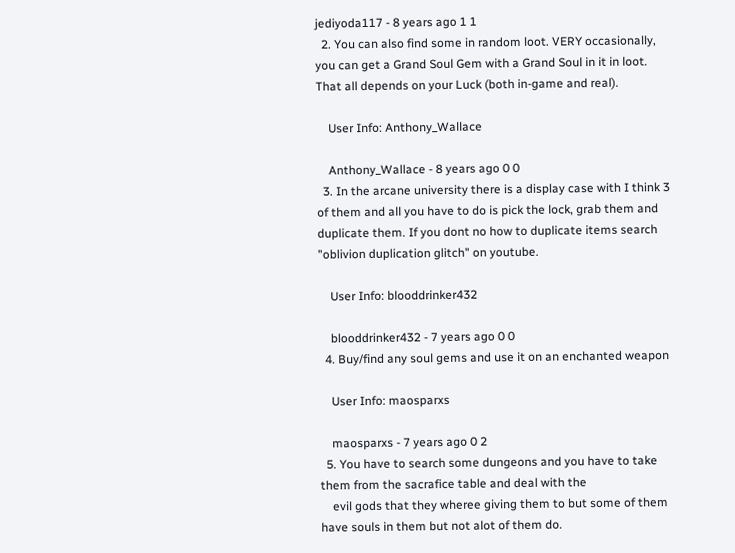jediyoda117 - 8 years ago 1 1
  2. You can also find some in random loot. VERY occasionally, you can get a Grand Soul Gem with a Grand Soul in it in loot. That all depends on your Luck (both in-game and real).

    User Info: Anthony_Wallace

    Anthony_Wallace - 8 years ago 0 0
  3. In the arcane university there is a display case with I think 3 of them and all you have to do is pick the lock, grab them and duplicate them. If you dont no how to duplicate items search "oblivion duplication glitch" on youtube.

    User Info: blooddrinker432

    blooddrinker432 - 7 years ago 0 0
  4. Buy/find any soul gems and use it on an enchanted weapon

    User Info: maosparxs

    maosparxs - 7 years ago 0 2
  5. You have to search some dungeons and you have to take them from the sacrafice table and deal with the
    evil gods that they wheree giving them to but some of them have souls in them but not alot of them do.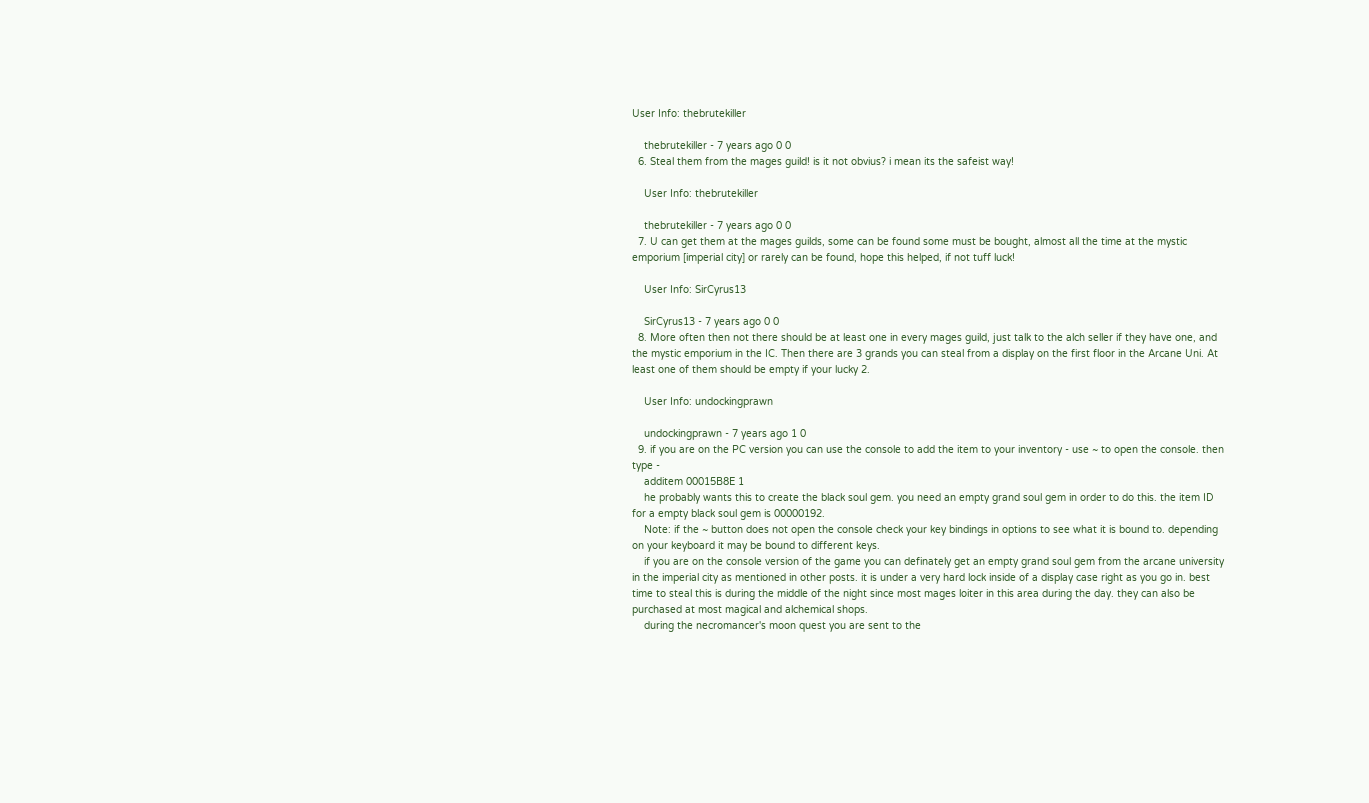User Info: thebrutekiller

    thebrutekiller - 7 years ago 0 0
  6. Steal them from the mages guild! is it not obvius? i mean its the safeist way!

    User Info: thebrutekiller

    thebrutekiller - 7 years ago 0 0
  7. U can get them at the mages guilds, some can be found some must be bought, almost all the time at the mystic emporium [imperial city] or rarely can be found, hope this helped, if not tuff luck!

    User Info: SirCyrus13

    SirCyrus13 - 7 years ago 0 0
  8. More often then not there should be at least one in every mages guild, just talk to the alch seller if they have one, and the mystic emporium in the IC. Then there are 3 grands you can steal from a display on the first floor in the Arcane Uni. At least one of them should be empty if your lucky 2.

    User Info: undockingprawn

    undockingprawn - 7 years ago 1 0
  9. if you are on the PC version you can use the console to add the item to your inventory - use ~ to open the console. then type -
    additem 00015B8E 1
    he probably wants this to create the black soul gem. you need an empty grand soul gem in order to do this. the item ID for a empty black soul gem is 00000192.
    Note: if the ~ button does not open the console check your key bindings in options to see what it is bound to. depending on your keyboard it may be bound to different keys.
    if you are on the console version of the game you can definately get an empty grand soul gem from the arcane university in the imperial city as mentioned in other posts. it is under a very hard lock inside of a display case right as you go in. best time to steal this is during the middle of the night since most mages loiter in this area during the day. they can also be purchased at most magical and alchemical shops.
    during the necromancer's moon quest you are sent to the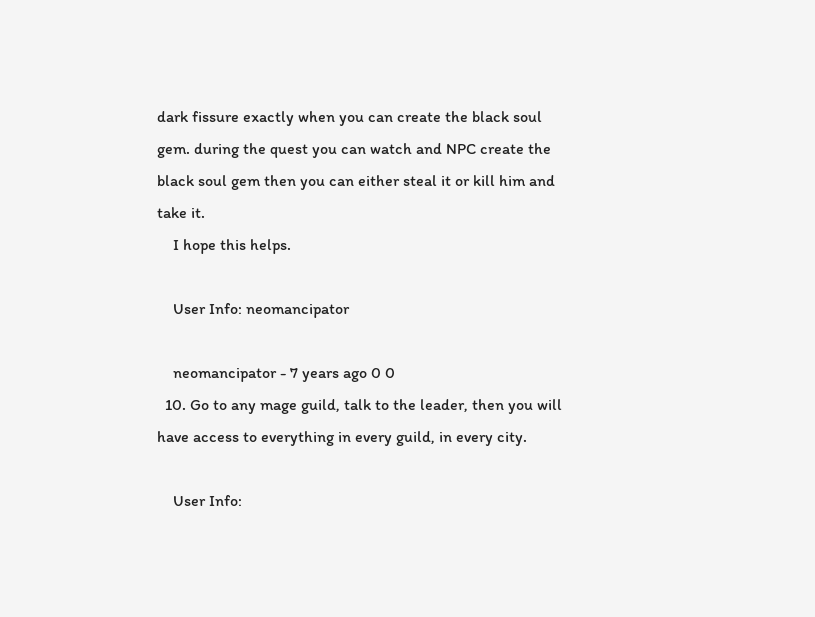dark fissure exactly when you can create the black soul gem. during the quest you can watch and NPC create the black soul gem then you can either steal it or kill him and take it.
    I hope this helps.

    User Info: neomancipator

    neomancipator - 7 years ago 0 0
  10. Go to any mage guild, talk to the leader, then you will have access to everything in every guild, in every city.

    User Info: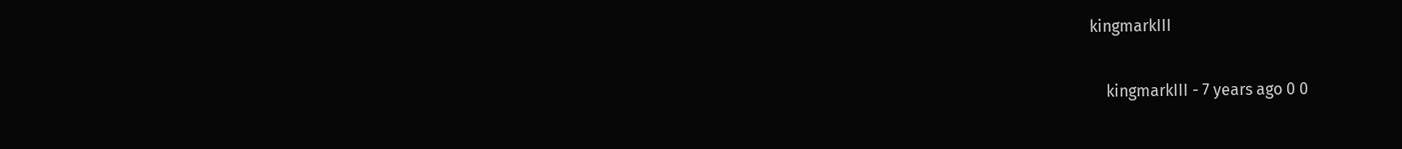kingmarkIII

    kingmarkIII - 7 years ago 0 0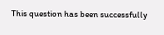This question has been successfully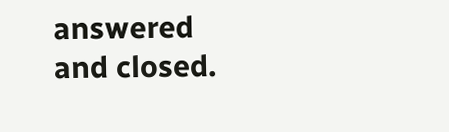answered and closed.